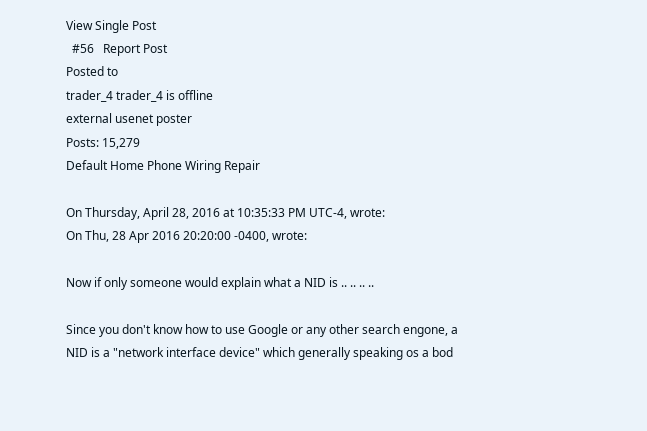View Single Post
  #56   Report Post
Posted to
trader_4 trader_4 is offline
external usenet poster
Posts: 15,279
Default Home Phone Wiring Repair

On Thursday, April 28, 2016 at 10:35:33 PM UTC-4, wrote:
On Thu, 28 Apr 2016 20:20:00 -0400, wrote:

Now if only someone would explain what a NID is .. .. .. ..

Since you don't know how to use Google or any other search engone, a
NID is a "network interface device" which generally speaking os a bod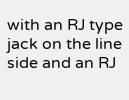with an RJ type jack on the line side and an RJ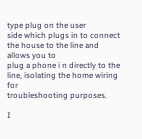type plug on the user
side which plugs in to connect the house to the line and allows you to
plug a phone i n directly to the line, isolating the home wiring for
troubleshooting purposes.

I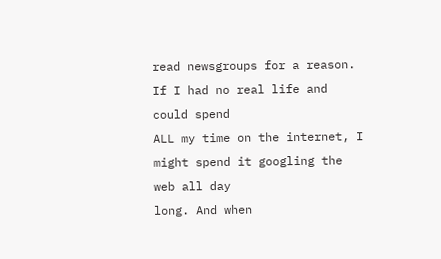read newsgroups for a reason. If I had no real life and could spend
ALL my time on the internet, I might spend it googling the web all day
long. And when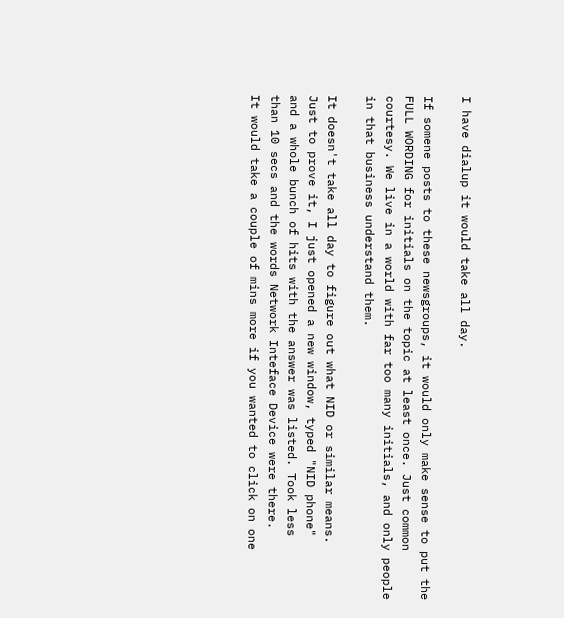I have dialup it would take all day.

If somene posts to these newsgroups, it would only make sense to put the
FULL WORDING for initials on the topic at least once. Just common
courtesy. We live in a world with far too many initials, and only people
in that business understand them.

It doesn't take all day to figure out what NID or similar means.
Just to prove it, I just opened a new window, typed "NID phone"
and a whole bunch of hits with the answer was listed. Took less
than 10 secs and the words Network Inteface Device were there.
It would take a couple of mins more if you wanted to click on one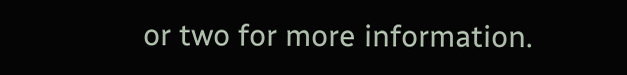or two for more information.